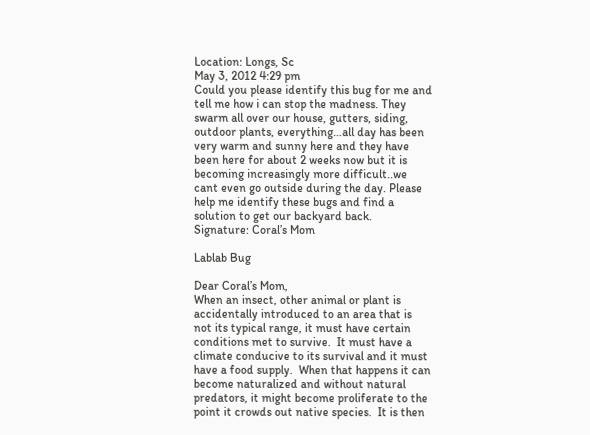Location: Longs, Sc
May 3, 2012 4:29 pm
Could you please identify this bug for me and tell me how i can stop the madness. They swarm all over our house, gutters, siding, outdoor plants, everything…all day has been very warm and sunny here and they have been here for about 2 weeks now but it is becoming increasingly more difficult..we cant even go outside during the day. Please help me identify these bugs and find a solution to get our backyard back.
Signature: Coral’s Mom

Lablab Bug

Dear Coral’s Mom,
When an insect, other animal or plant is accidentally introduced to an area that is not its typical range, it must have certain conditions met to survive.  It must have a climate conducive to its survival and it must have a food supply.  When that happens it can become naturalized and without natural predators, it might become proliferate to the point it crowds out native species.  It is then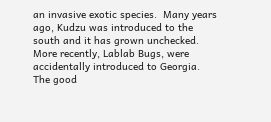an invasive exotic species.  Many years ago, Kudzu was introduced to the south and it has grown unchecked.  More recently, Lablab Bugs, were accidentally introduced to Georgia.  The good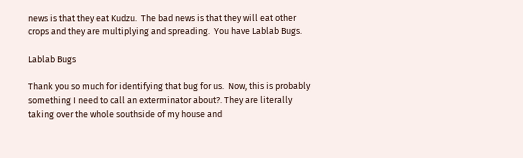news is that they eat Kudzu.  The bad news is that they will eat other crops and they are multiplying and spreading.  You have Lablab Bugs.

Lablab Bugs

Thank you so much for identifying that bug for us.  Now, this is probably something I need to call an exterminator about?. They are literally taking over the whole southside of my house and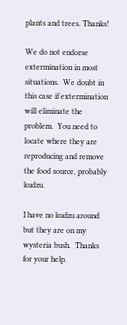plants and trees. Thanks!

We do not endorse extermination in most situations.  We doubt in this case if extermination will eliminate the problem.  You need to locate where they are reproducing and remove the food source, probably kudzu.

I have no kudzu around but they are on my wysteria bush.  Thanks for your help.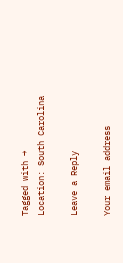Tagged with →
Location: South Carolina

Leave a Reply

Your email address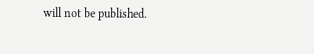will not be published.